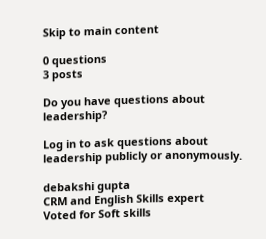Skip to main content

0 questions
3 posts

Do you have questions about leadership?

Log in to ask questions about leadership publicly or anonymously.

debakshi gupta
CRM and English Skills expert
Voted for Soft skills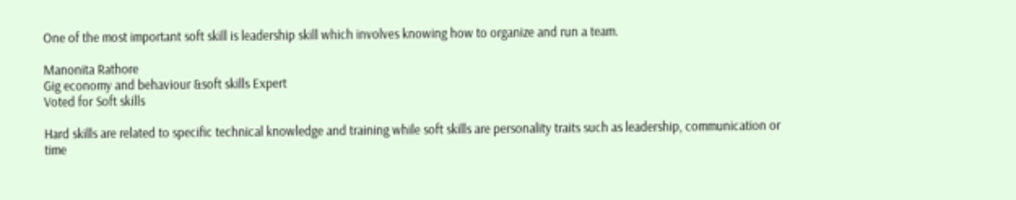One of the most important soft skill is leadership skill which involves knowing how to organize and run a team.

Manonita Rathore
Gig economy and behaviour &soft skills Expert
Voted for Soft skills

Hard skills are related to specific technical knowledge and training while soft skills are personality traits such as leadership, communication or time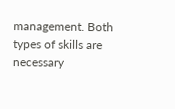management. Both types of skills are necessary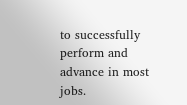to successfully perform and advance in most jobs.